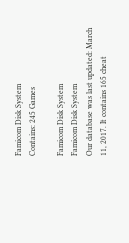Famicom Disk System
Contains: 245 Games

Famicom Disk System
Famicom Disk System
Our database was last updated: March 11, 2017. It contains 165 cheat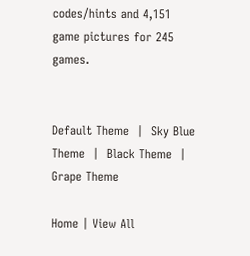codes/hints and 4,151 game pictures for 245 games.


Default Theme  |  Sky Blue Theme  |  Black Theme  |  Grape Theme

Home | View All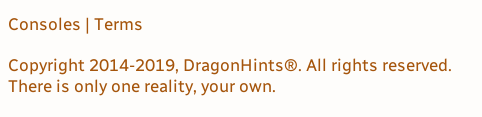Consoles | Terms

Copyright 2014-2019, DragonHints®. All rights reserved. There is only one reality, your own.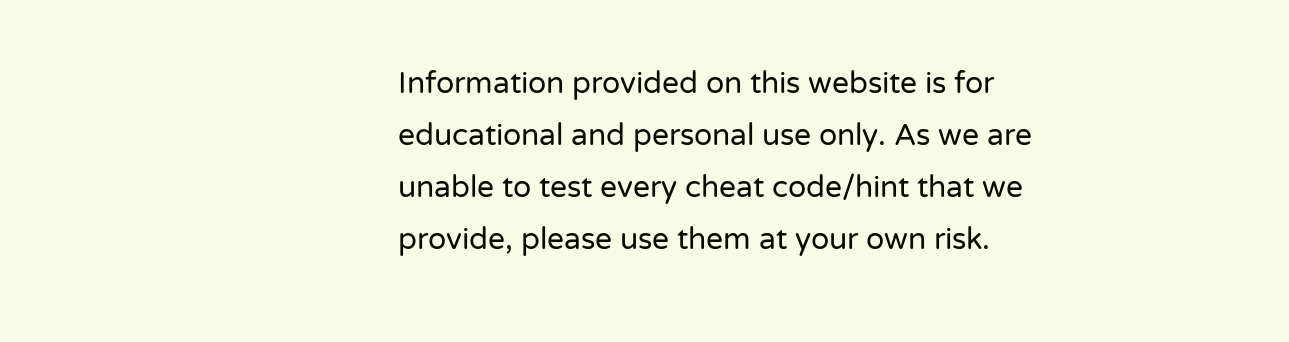Information provided on this website is for educational and personal use only. As we are unable to test every cheat code/hint that we provide, please use them at your own risk.